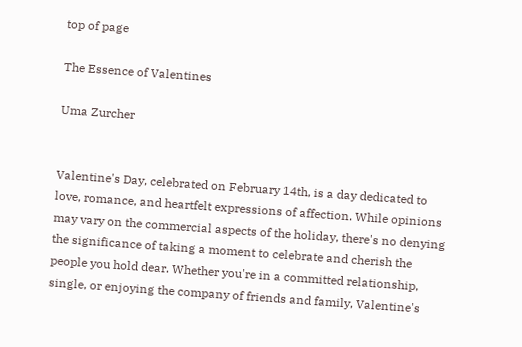top of page

The Essence of Valentines

Uma Zurcher


Valentine's Day, celebrated on February 14th, is a day dedicated to love, romance, and heartfelt expressions of affection. While opinions may vary on the commercial aspects of the holiday, there's no denying the significance of taking a moment to celebrate and cherish the people you hold dear. Whether you're in a committed relationship, single, or enjoying the company of friends and family, Valentine's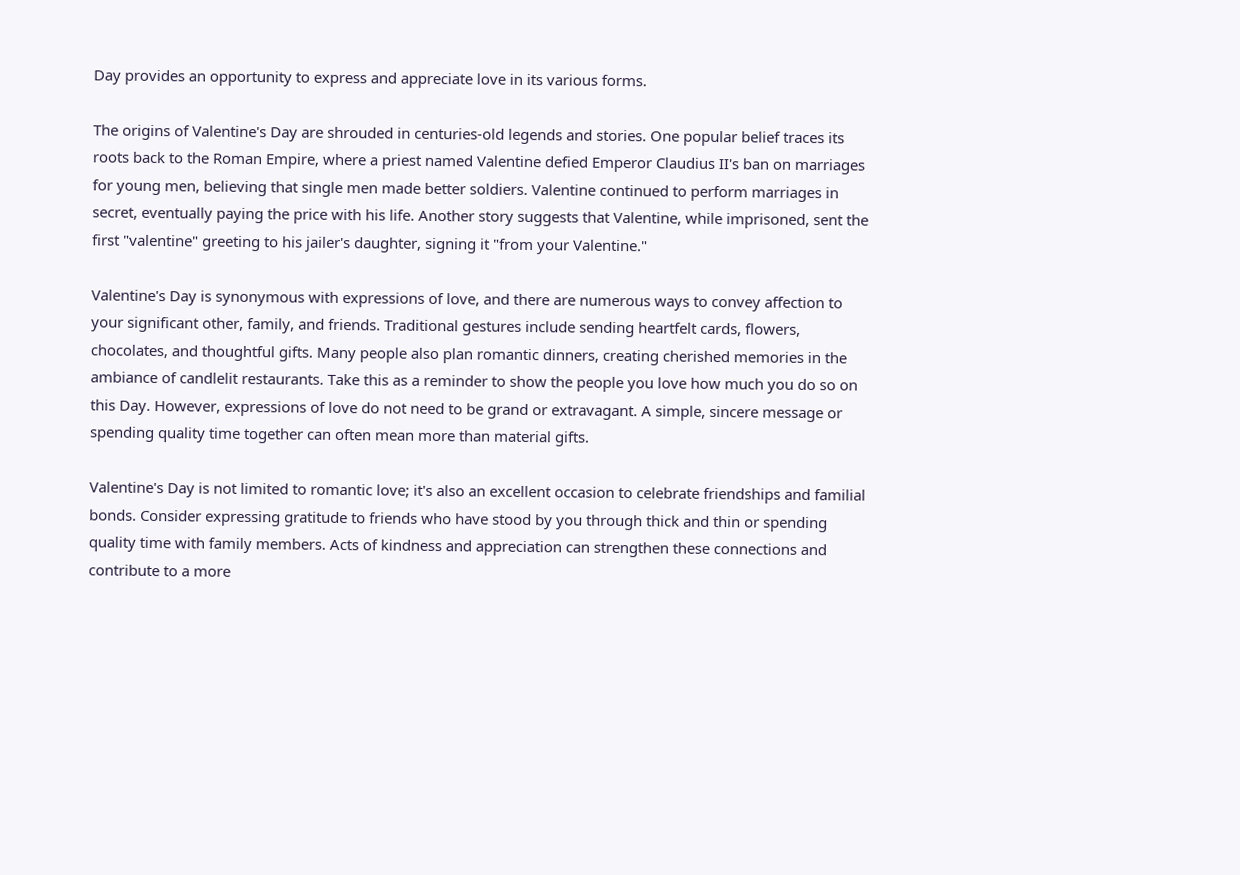Day provides an opportunity to express and appreciate love in its various forms.

The origins of Valentine's Day are shrouded in centuries-old legends and stories. One popular belief traces its roots back to the Roman Empire, where a priest named Valentine defied Emperor Claudius II's ban on marriages for young men, believing that single men made better soldiers. Valentine continued to perform marriages in secret, eventually paying the price with his life. Another story suggests that Valentine, while imprisoned, sent the first "valentine" greeting to his jailer's daughter, signing it "from your Valentine."

Valentine's Day is synonymous with expressions of love, and there are numerous ways to convey affection to your significant other, family, and friends. Traditional gestures include sending heartfelt cards, flowers, chocolates, and thoughtful gifts. Many people also plan romantic dinners, creating cherished memories in the ambiance of candlelit restaurants. Take this as a reminder to show the people you love how much you do so on this Day. However, expressions of love do not need to be grand or extravagant. A simple, sincere message or spending quality time together can often mean more than material gifts.

Valentine's Day is not limited to romantic love; it's also an excellent occasion to celebrate friendships and familial bonds. Consider expressing gratitude to friends who have stood by you through thick and thin or spending quality time with family members. Acts of kindness and appreciation can strengthen these connections and contribute to a more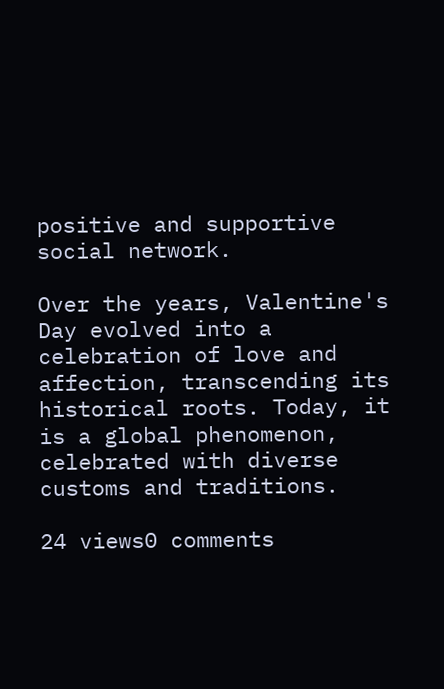positive and supportive social network.

Over the years, Valentine's Day evolved into a celebration of love and affection, transcending its historical roots. Today, it is a global phenomenon, celebrated with diverse customs and traditions.

24 views0 comments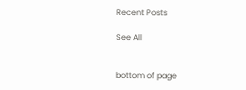Recent Posts

See All


bottom of page